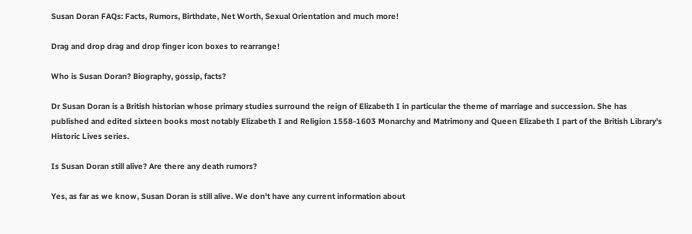Susan Doran FAQs: Facts, Rumors, Birthdate, Net Worth, Sexual Orientation and much more!

Drag and drop drag and drop finger icon boxes to rearrange!

Who is Susan Doran? Biography, gossip, facts?

Dr Susan Doran is a British historian whose primary studies surround the reign of Elizabeth I in particular the theme of marriage and succession. She has published and edited sixteen books most notably Elizabeth I and Religion 1558-1603 Monarchy and Matrimony and Queen Elizabeth I part of the British Library's Historic Lives series.

Is Susan Doran still alive? Are there any death rumors?

Yes, as far as we know, Susan Doran is still alive. We don't have any current information about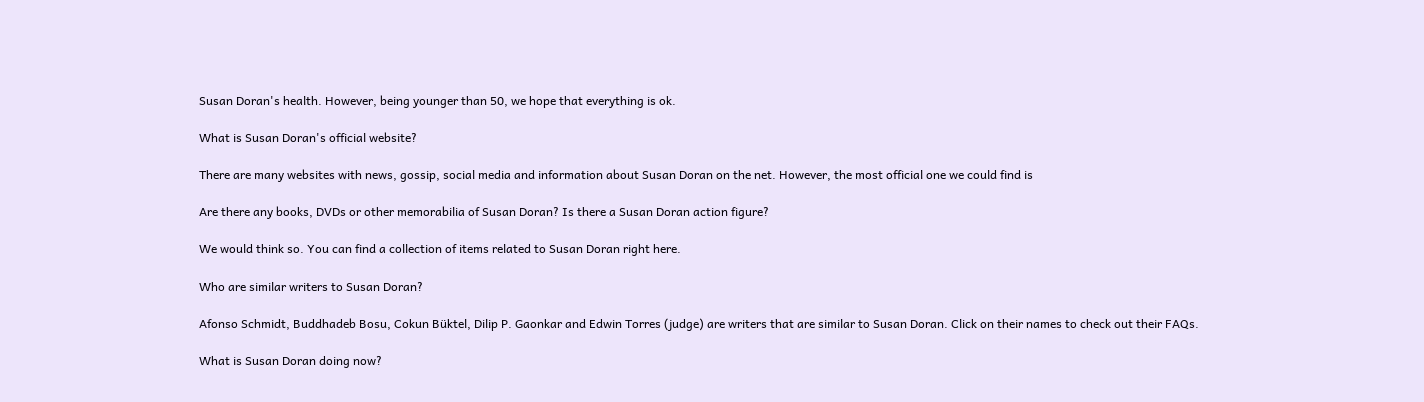Susan Doran's health. However, being younger than 50, we hope that everything is ok.

What is Susan Doran's official website?

There are many websites with news, gossip, social media and information about Susan Doran on the net. However, the most official one we could find is

Are there any books, DVDs or other memorabilia of Susan Doran? Is there a Susan Doran action figure?

We would think so. You can find a collection of items related to Susan Doran right here.

Who are similar writers to Susan Doran?

Afonso Schmidt, Buddhadeb Bosu, Cokun Büktel, Dilip P. Gaonkar and Edwin Torres (judge) are writers that are similar to Susan Doran. Click on their names to check out their FAQs.

What is Susan Doran doing now?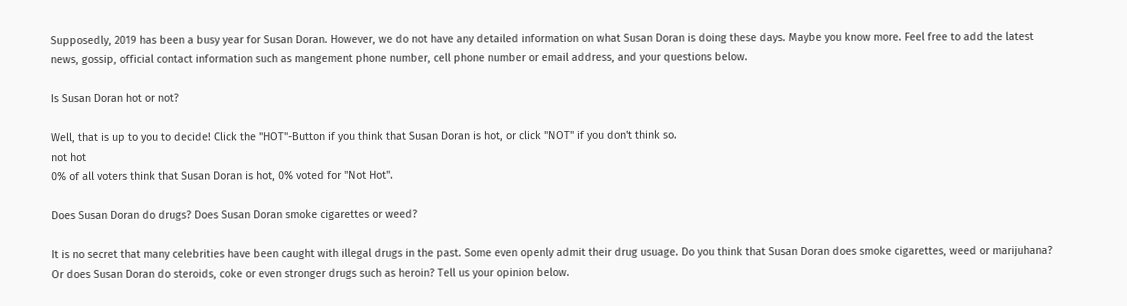Supposedly, 2019 has been a busy year for Susan Doran. However, we do not have any detailed information on what Susan Doran is doing these days. Maybe you know more. Feel free to add the latest news, gossip, official contact information such as mangement phone number, cell phone number or email address, and your questions below.

Is Susan Doran hot or not?

Well, that is up to you to decide! Click the "HOT"-Button if you think that Susan Doran is hot, or click "NOT" if you don't think so.
not hot
0% of all voters think that Susan Doran is hot, 0% voted for "Not Hot".

Does Susan Doran do drugs? Does Susan Doran smoke cigarettes or weed?

It is no secret that many celebrities have been caught with illegal drugs in the past. Some even openly admit their drug usuage. Do you think that Susan Doran does smoke cigarettes, weed or marijuhana? Or does Susan Doran do steroids, coke or even stronger drugs such as heroin? Tell us your opinion below.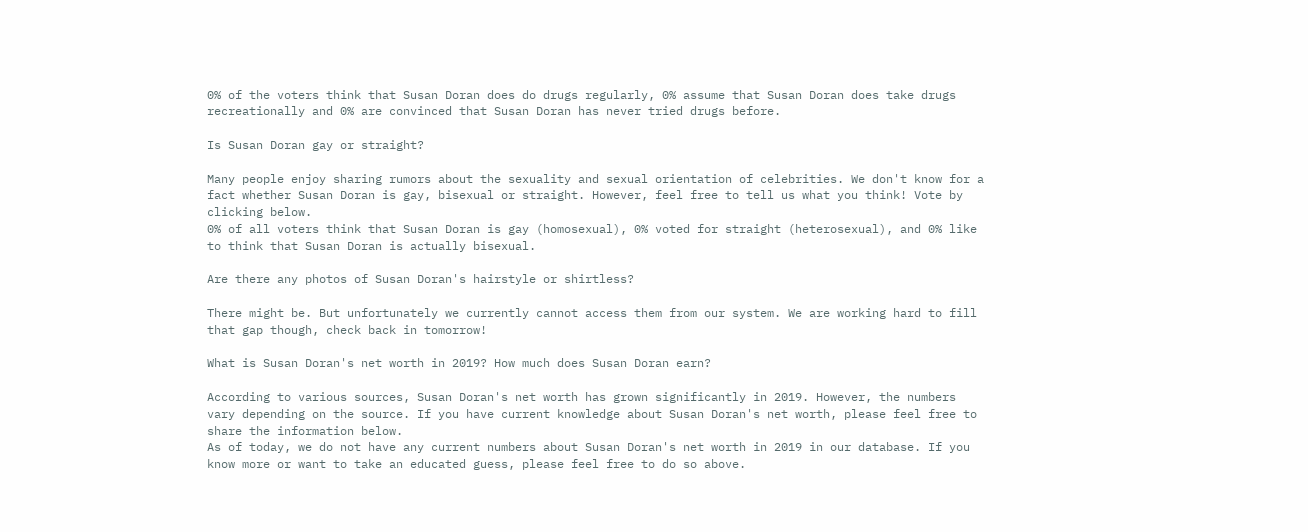0% of the voters think that Susan Doran does do drugs regularly, 0% assume that Susan Doran does take drugs recreationally and 0% are convinced that Susan Doran has never tried drugs before.

Is Susan Doran gay or straight?

Many people enjoy sharing rumors about the sexuality and sexual orientation of celebrities. We don't know for a fact whether Susan Doran is gay, bisexual or straight. However, feel free to tell us what you think! Vote by clicking below.
0% of all voters think that Susan Doran is gay (homosexual), 0% voted for straight (heterosexual), and 0% like to think that Susan Doran is actually bisexual.

Are there any photos of Susan Doran's hairstyle or shirtless?

There might be. But unfortunately we currently cannot access them from our system. We are working hard to fill that gap though, check back in tomorrow!

What is Susan Doran's net worth in 2019? How much does Susan Doran earn?

According to various sources, Susan Doran's net worth has grown significantly in 2019. However, the numbers vary depending on the source. If you have current knowledge about Susan Doran's net worth, please feel free to share the information below.
As of today, we do not have any current numbers about Susan Doran's net worth in 2019 in our database. If you know more or want to take an educated guess, please feel free to do so above.